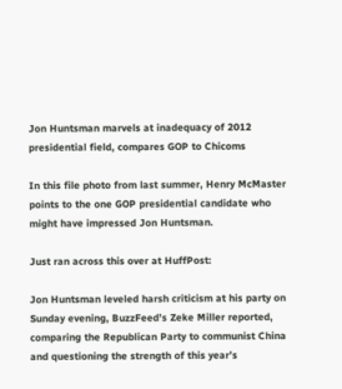Jon Huntsman marvels at inadequacy of 2012 presidential field, compares GOP to Chicoms

In this file photo from last summer, Henry McMaster points to the one GOP presidential candidate who might have impressed Jon Huntsman.

Just ran across this over at HuffPost:

Jon Huntsman leveled harsh criticism at his party on Sunday evening, BuzzFeed’s Zeke Miller reported, comparing the Republican Party to communist China and questioning the strength of this year’s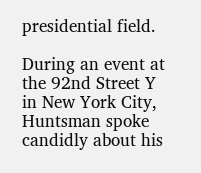presidential field.

During an event at the 92nd Street Y in New York City, Huntsman spoke candidly about his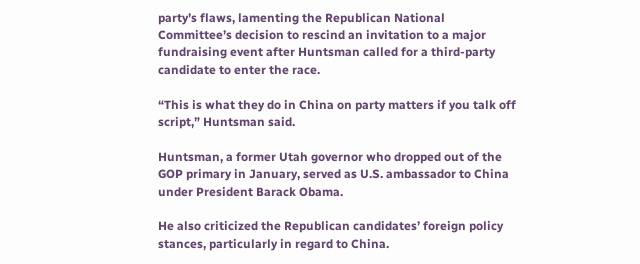party’s flaws, lamenting the Republican National Committee’s decision to rescind an invitation to a major fundraising event after Huntsman called for a third-party candidate to enter the race.

“This is what they do in China on party matters if you talk off script,” Huntsman said.

Huntsman, a former Utah governor who dropped out of the GOP primary in January, served as U.S. ambassador to China under President Barack Obama.

He also criticized the Republican candidates’ foreign policy stances, particularly in regard to China.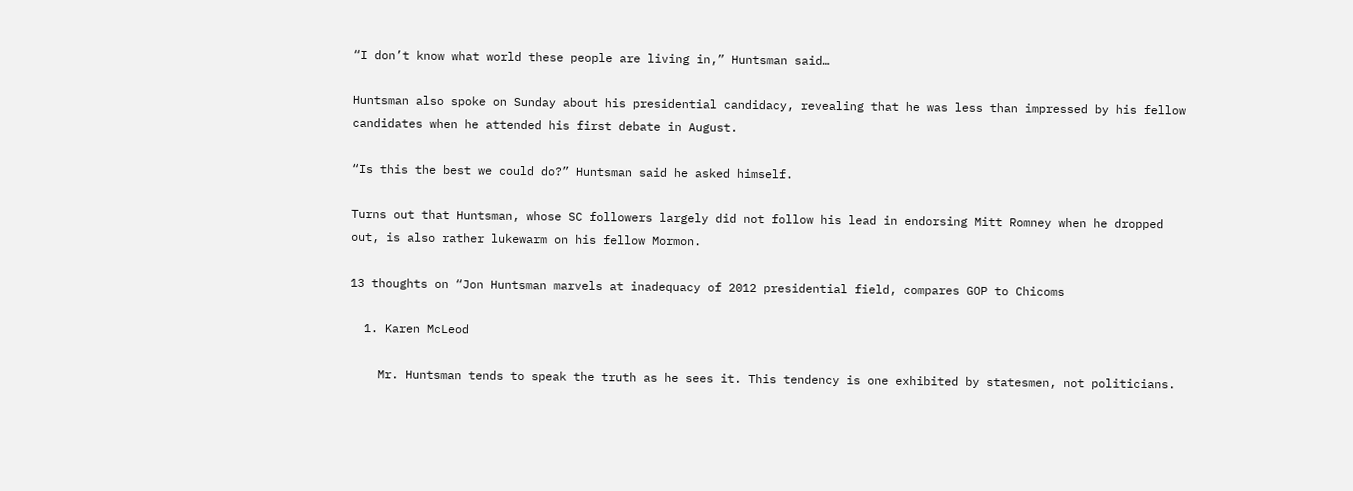“I don’t know what world these people are living in,” Huntsman said…

Huntsman also spoke on Sunday about his presidential candidacy, revealing that he was less than impressed by his fellow candidates when he attended his first debate in August.

“Is this the best we could do?” Huntsman said he asked himself.

Turns out that Huntsman, whose SC followers largely did not follow his lead in endorsing Mitt Romney when he dropped out, is also rather lukewarm on his fellow Mormon.

13 thoughts on “Jon Huntsman marvels at inadequacy of 2012 presidential field, compares GOP to Chicoms

  1. Karen McLeod

    Mr. Huntsman tends to speak the truth as he sees it. This tendency is one exhibited by statesmen, not politicians.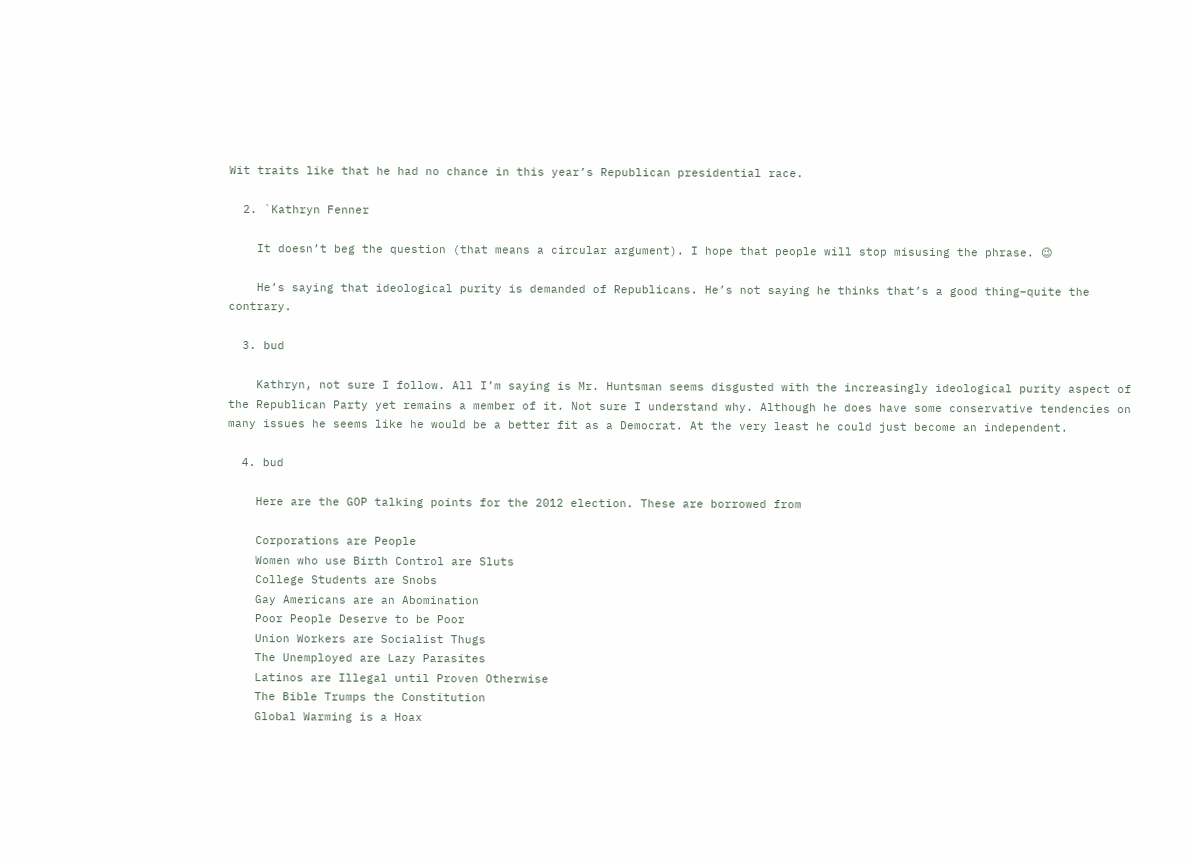Wit traits like that he had no chance in this year’s Republican presidential race.

  2. `Kathryn Fenner

    It doesn’t beg the question (that means a circular argument). I hope that people will stop misusing the phrase. 😉

    He’s saying that ideological purity is demanded of Republicans. He’s not saying he thinks that’s a good thing–quite the contrary.

  3. bud

    Kathryn, not sure I follow. All I’m saying is Mr. Huntsman seems disgusted with the increasingly ideological purity aspect of the Republican Party yet remains a member of it. Not sure I understand why. Although he does have some conservative tendencies on many issues he seems like he would be a better fit as a Democrat. At the very least he could just become an independent.

  4. bud

    Here are the GOP talking points for the 2012 election. These are borrowed from

    Corporations are People
    Women who use Birth Control are Sluts
    College Students are Snobs
    Gay Americans are an Abomination
    Poor People Deserve to be Poor
    Union Workers are Socialist Thugs
    The Unemployed are Lazy Parasites
    Latinos are Illegal until Proven Otherwise
    The Bible Trumps the Constitution
    Global Warming is a Hoax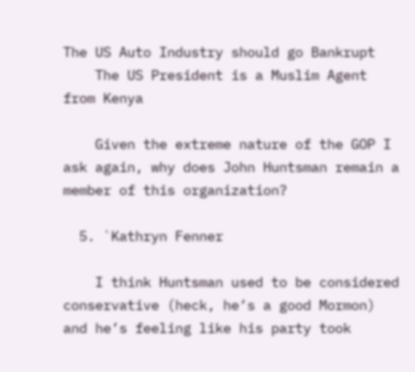The US Auto Industry should go Bankrupt
    The US President is a Muslim Agent from Kenya

    Given the extreme nature of the GOP I ask again, why does John Huntsman remain a member of this organization?

  5. `Kathryn Fenner

    I think Huntsman used to be considered conservative (heck, he’s a good Mormon) and he’s feeling like his party took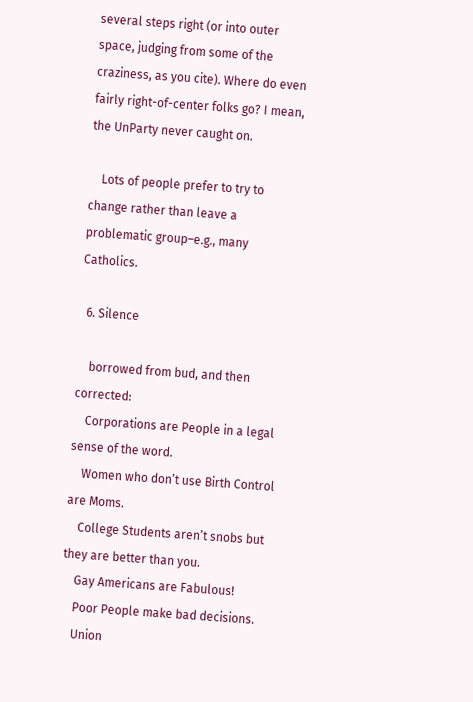several steps right (or into outer space, judging from some of the craziness, as you cite). Where do even fairly right-of-center folks go? I mean, the UnParty never caught on.

    Lots of people prefer to try to change rather than leave a problematic group–e.g., many Catholics.

  6. Silence

    borrowed from bud, and then corrected:
    Corporations are People in a legal sense of the word.
    Women who don’t use Birth Control are Moms.
    College Students aren’t snobs but they are better than you.
    Gay Americans are Fabulous!
    Poor People make bad decisions.
    Union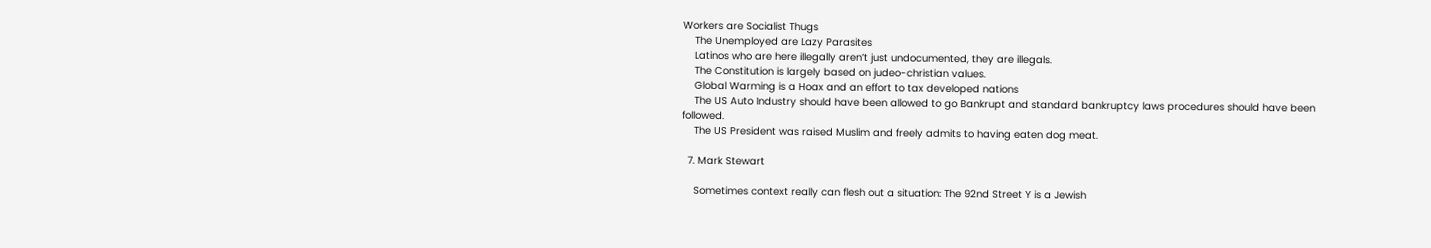Workers are Socialist Thugs
    The Unemployed are Lazy Parasites
    Latinos who are here illegally aren’t just undocumented, they are illegals.
    The Constitution is largely based on judeo-christian values.
    Global Warming is a Hoax and an effort to tax developed nations
    The US Auto Industry should have been allowed to go Bankrupt and standard bankruptcy laws procedures should have been followed.
    The US President was raised Muslim and freely admits to having eaten dog meat.

  7. Mark Stewart

    Sometimes context really can flesh out a situation: The 92nd Street Y is a Jewish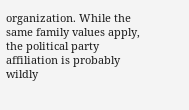organization. While the same family values apply, the political party affiliation is probably wildly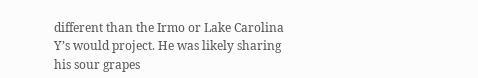different than the Irmo or Lake Carolina Y’s would project. He was likely sharing his sour grapes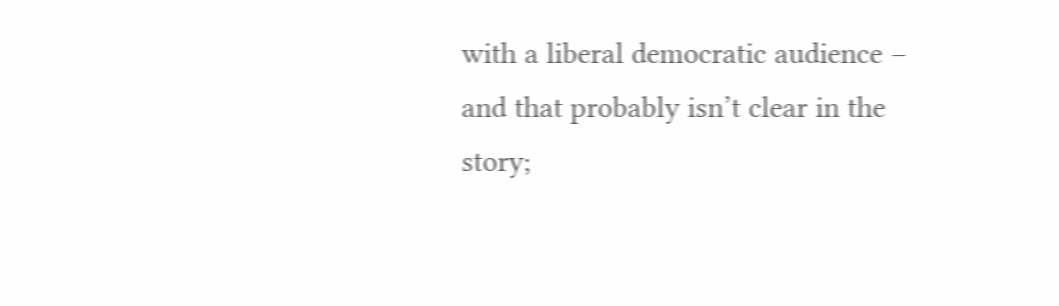with a liberal democratic audience – and that probably isn’t clear in the story;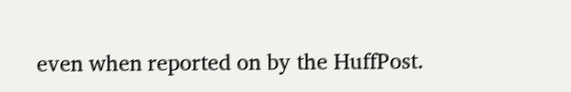even when reported on by the HuffPost.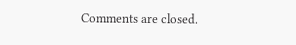Comments are closed.